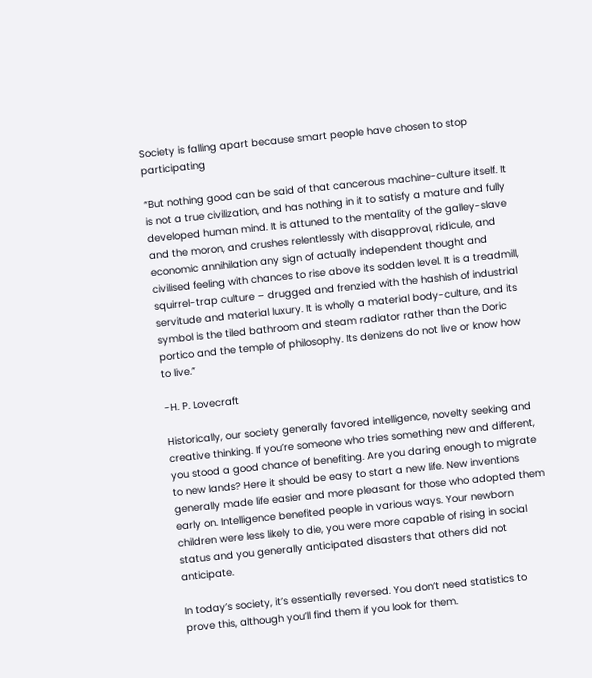Society is falling apart because smart people have chosen to stop participating

“But nothing good can be said of that cancerous machine-culture itself. It is not a true civilization, and has nothing in it to satisfy a mature and fully developed human mind. It is attuned to the mentality of the galley-slave and the moron, and crushes relentlessly with disapproval, ridicule, and economic annihilation any sign of actually independent thought and civilised feeling with chances to rise above its sodden level. It is a treadmill, squirrel-trap culture – drugged and frenzied with the hashish of industrial servitude and material luxury. It is wholly a material body-culture, and its symbol is the tiled bathroom and steam radiator rather than the Doric portico and the temple of philosophy. Its denizens do not live or know how to live.”

-H. P. Lovecraft

Historically, our society generally favored intelligence, novelty seeking and creative thinking. If you’re someone who tries something new and different, you stood a good chance of benefiting. Are you daring enough to migrate to new lands? Here it should be easy to start a new life. New inventions generally made life easier and more pleasant for those who adopted them early on. Intelligence benefited people in various ways. Your newborn children were less likely to die, you were more capable of rising in social status and you generally anticipated disasters that others did not anticipate.

In today’s society, it’s essentially reversed. You don’t need statistics to prove this, although you’ll find them if you look for them.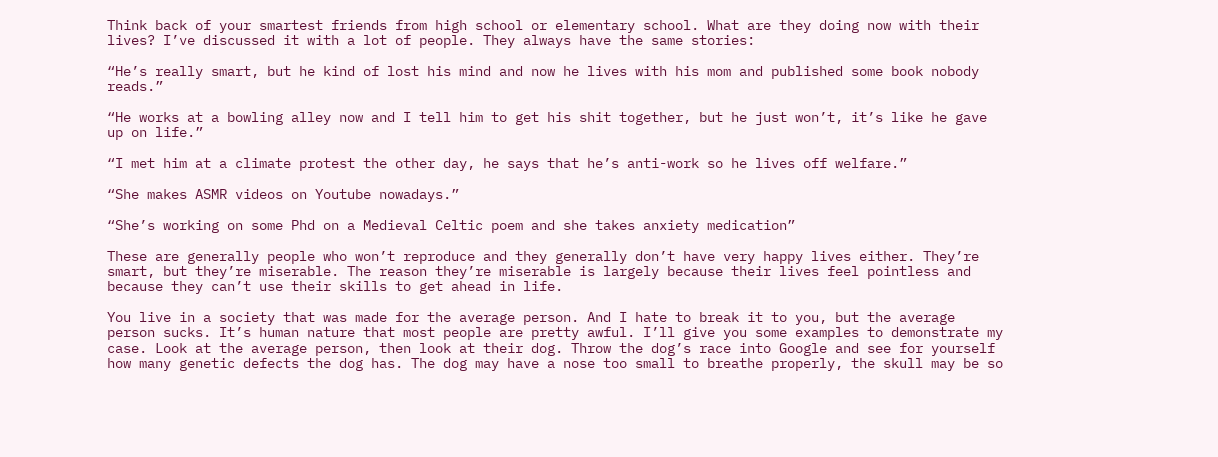Think back of your smartest friends from high school or elementary school. What are they doing now with their lives? I’ve discussed it with a lot of people. They always have the same stories:

“He’s really smart, but he kind of lost his mind and now he lives with his mom and published some book nobody reads.”

“He works at a bowling alley now and I tell him to get his shit together, but he just won’t, it’s like he gave up on life.”

“I met him at a climate protest the other day, he says that he’s anti-work so he lives off welfare.”

“She makes ASMR videos on Youtube nowadays.”

“She’s working on some Phd on a Medieval Celtic poem and she takes anxiety medication”

These are generally people who won’t reproduce and they generally don’t have very happy lives either. They’re smart, but they’re miserable. The reason they’re miserable is largely because their lives feel pointless and because they can’t use their skills to get ahead in life.

You live in a society that was made for the average person. And I hate to break it to you, but the average person sucks. It’s human nature that most people are pretty awful. I’ll give you some examples to demonstrate my case. Look at the average person, then look at their dog. Throw the dog’s race into Google and see for yourself how many genetic defects the dog has. The dog may have a nose too small to breathe properly, the skull may be so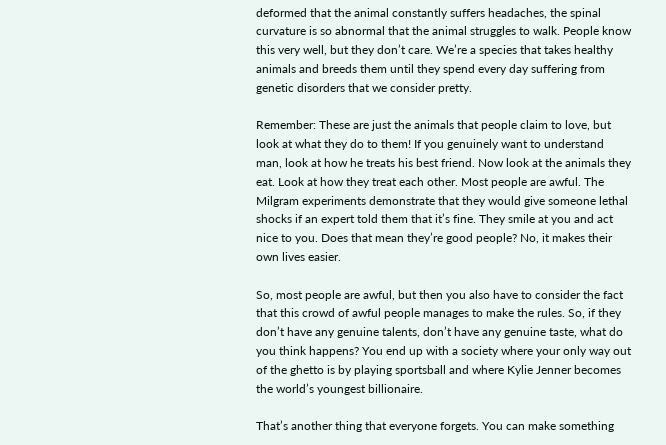deformed that the animal constantly suffers headaches, the spinal curvature is so abnormal that the animal struggles to walk. People know this very well, but they don’t care. We’re a species that takes healthy animals and breeds them until they spend every day suffering from genetic disorders that we consider pretty.

Remember: These are just the animals that people claim to love, but look at what they do to them! If you genuinely want to understand man, look at how he treats his best friend. Now look at the animals they eat. Look at how they treat each other. Most people are awful. The Milgram experiments demonstrate that they would give someone lethal shocks if an expert told them that it’s fine. They smile at you and act nice to you. Does that mean they’re good people? No, it makes their own lives easier.

So, most people are awful, but then you also have to consider the fact that this crowd of awful people manages to make the rules. So, if they don’t have any genuine talents, don’t have any genuine taste, what do you think happens? You end up with a society where your only way out of the ghetto is by playing sportsball and where Kylie Jenner becomes the world’s youngest billionaire.

That’s another thing that everyone forgets. You can make something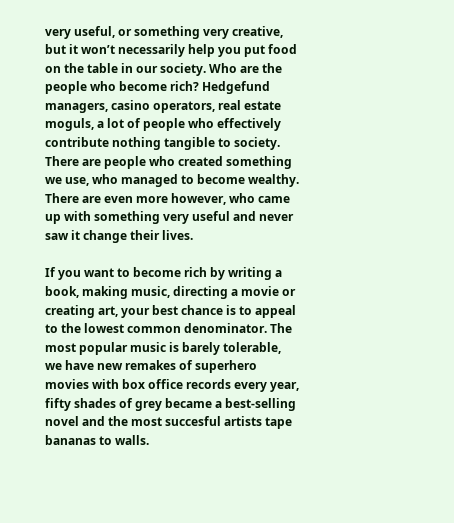very useful, or something very creative, but it won’t necessarily help you put food on the table in our society. Who are the people who become rich? Hedgefund managers, casino operators, real estate moguls, a lot of people who effectively contribute nothing tangible to society. There are people who created something we use, who managed to become wealthy. There are even more however, who came up with something very useful and never saw it change their lives.

If you want to become rich by writing a book, making music, directing a movie or creating art, your best chance is to appeal to the lowest common denominator. The most popular music is barely tolerable, we have new remakes of superhero movies with box office records every year, fifty shades of grey became a best-selling novel and the most succesful artists tape bananas to walls.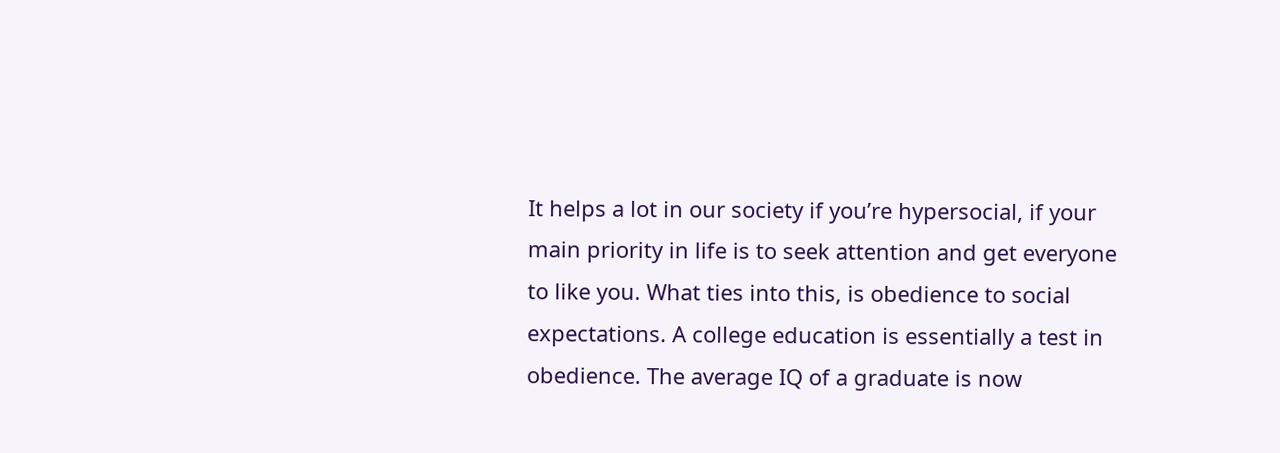It helps a lot in our society if you’re hypersocial, if your main priority in life is to seek attention and get everyone to like you. What ties into this, is obedience to social expectations. A college education is essentially a test in obedience. The average IQ of a graduate is now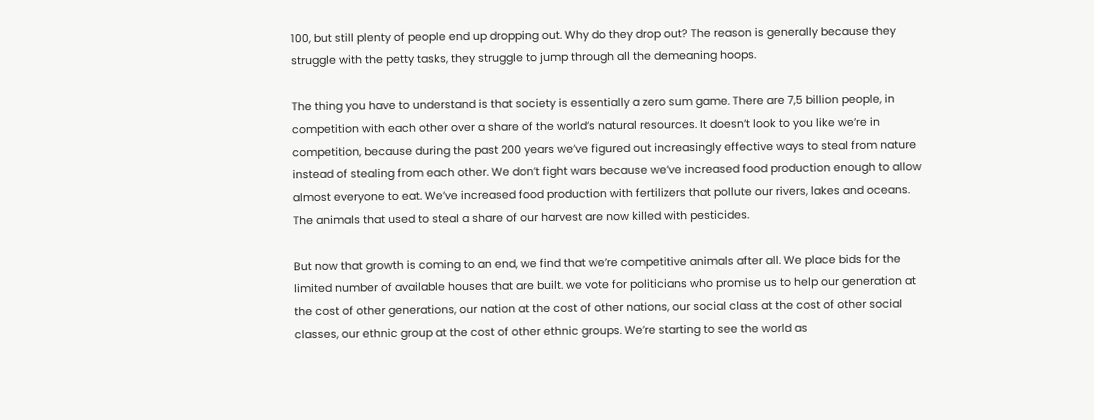100, but still plenty of people end up dropping out. Why do they drop out? The reason is generally because they struggle with the petty tasks, they struggle to jump through all the demeaning hoops.

The thing you have to understand is that society is essentially a zero sum game. There are 7,5 billion people, in competition with each other over a share of the world’s natural resources. It doesn’t look to you like we’re in competition, because during the past 200 years we’ve figured out increasingly effective ways to steal from nature instead of stealing from each other. We don’t fight wars because we’ve increased food production enough to allow almost everyone to eat. We’ve increased food production with fertilizers that pollute our rivers, lakes and oceans. The animals that used to steal a share of our harvest are now killed with pesticides.

But now that growth is coming to an end, we find that we’re competitive animals after all. We place bids for the limited number of available houses that are built. we vote for politicians who promise us to help our generation at the cost of other generations, our nation at the cost of other nations, our social class at the cost of other social classes, our ethnic group at the cost of other ethnic groups. We’re starting to see the world as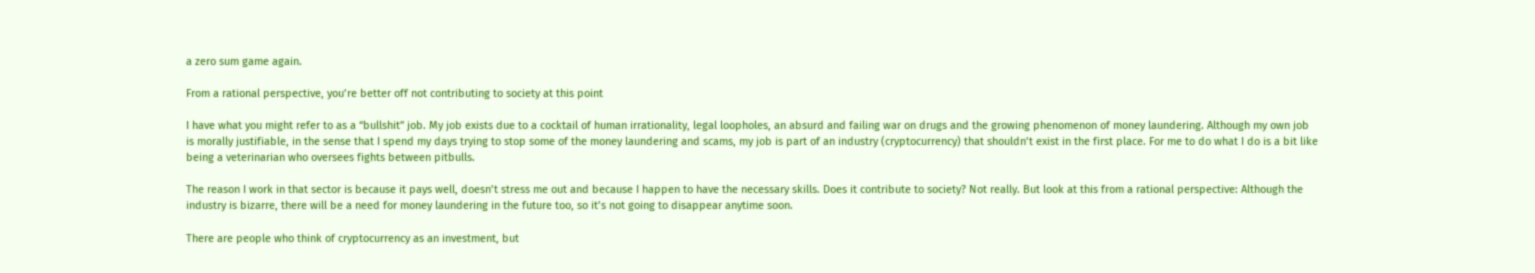a zero sum game again.

From a rational perspective, you’re better off not contributing to society at this point

I have what you might refer to as a “bullshit” job. My job exists due to a cocktail of human irrationality, legal loopholes, an absurd and failing war on drugs and the growing phenomenon of money laundering. Although my own job is morally justifiable, in the sense that I spend my days trying to stop some of the money laundering and scams, my job is part of an industry (cryptocurrency) that shouldn’t exist in the first place. For me to do what I do is a bit like being a veterinarian who oversees fights between pitbulls.

The reason I work in that sector is because it pays well, doesn’t stress me out and because I happen to have the necessary skills. Does it contribute to society? Not really. But look at this from a rational perspective: Although the industry is bizarre, there will be a need for money laundering in the future too, so it’s not going to disappear anytime soon.

There are people who think of cryptocurrency as an investment, but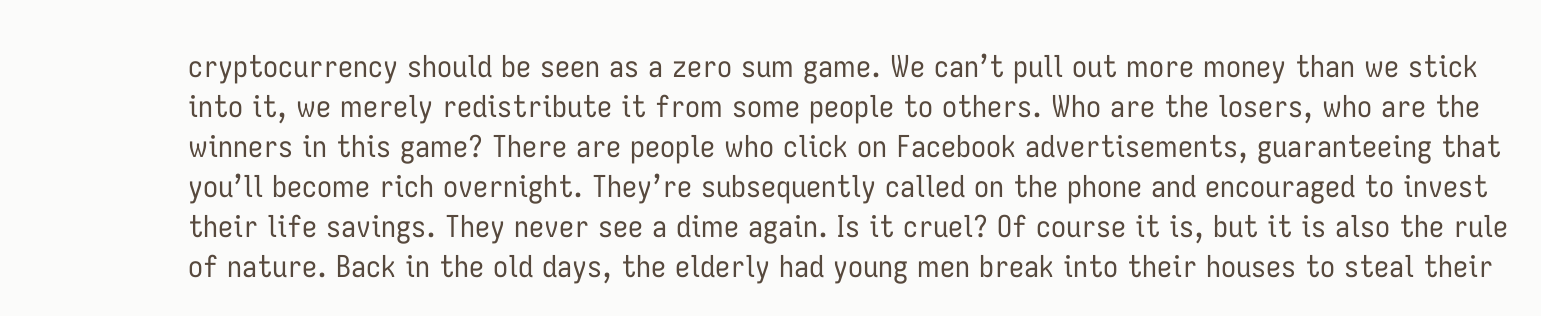cryptocurrency should be seen as a zero sum game. We can’t pull out more money than we stick into it, we merely redistribute it from some people to others. Who are the losers, who are the winners in this game? There are people who click on Facebook advertisements, guaranteeing that you’ll become rich overnight. They’re subsequently called on the phone and encouraged to invest their life savings. They never see a dime again. Is it cruel? Of course it is, but it is also the rule of nature. Back in the old days, the elderly had young men break into their houses to steal their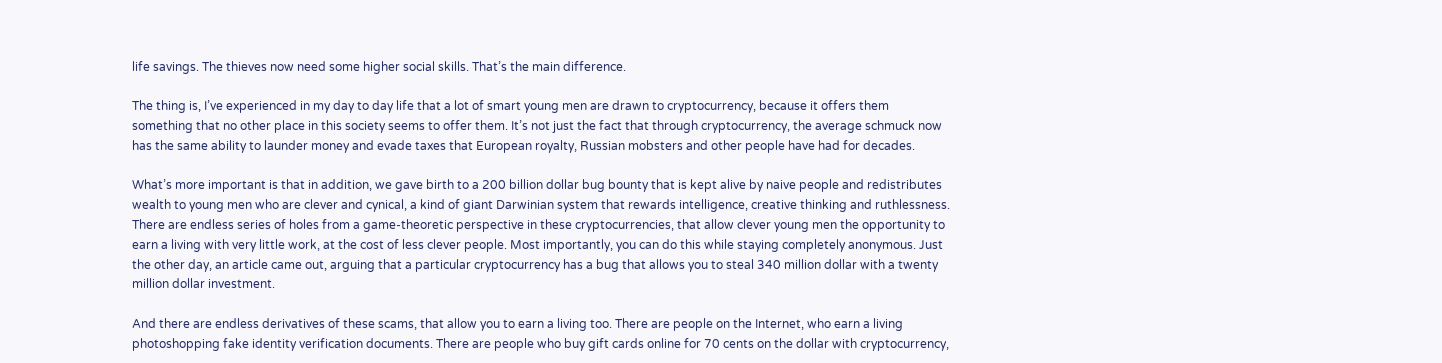life savings. The thieves now need some higher social skills. That’s the main difference.

The thing is, I’ve experienced in my day to day life that a lot of smart young men are drawn to cryptocurrency, because it offers them something that no other place in this society seems to offer them. It’s not just the fact that through cryptocurrency, the average schmuck now has the same ability to launder money and evade taxes that European royalty, Russian mobsters and other people have had for decades.

What’s more important is that in addition, we gave birth to a 200 billion dollar bug bounty that is kept alive by naive people and redistributes wealth to young men who are clever and cynical, a kind of giant Darwinian system that rewards intelligence, creative thinking and ruthlessness. There are endless series of holes from a game-theoretic perspective in these cryptocurrencies, that allow clever young men the opportunity to earn a living with very little work, at the cost of less clever people. Most importantly, you can do this while staying completely anonymous. Just the other day, an article came out, arguing that a particular cryptocurrency has a bug that allows you to steal 340 million dollar with a twenty million dollar investment.

And there are endless derivatives of these scams, that allow you to earn a living too. There are people on the Internet, who earn a living photoshopping fake identity verification documents. There are people who buy gift cards online for 70 cents on the dollar with cryptocurrency,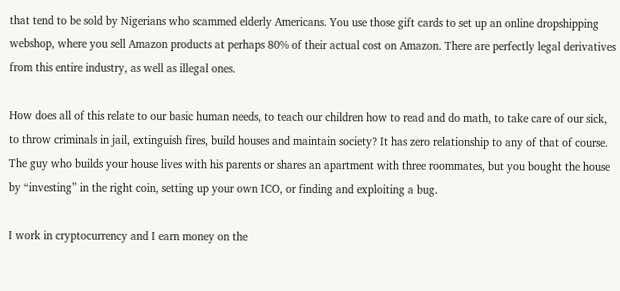that tend to be sold by Nigerians who scammed elderly Americans. You use those gift cards to set up an online dropshipping webshop, where you sell Amazon products at perhaps 80% of their actual cost on Amazon. There are perfectly legal derivatives from this entire industry, as well as illegal ones.

How does all of this relate to our basic human needs, to teach our children how to read and do math, to take care of our sick, to throw criminals in jail, extinguish fires, build houses and maintain society? It has zero relationship to any of that of course. The guy who builds your house lives with his parents or shares an apartment with three roommates, but you bought the house by “investing” in the right coin, setting up your own ICO, or finding and exploiting a bug.

I work in cryptocurrency and I earn money on the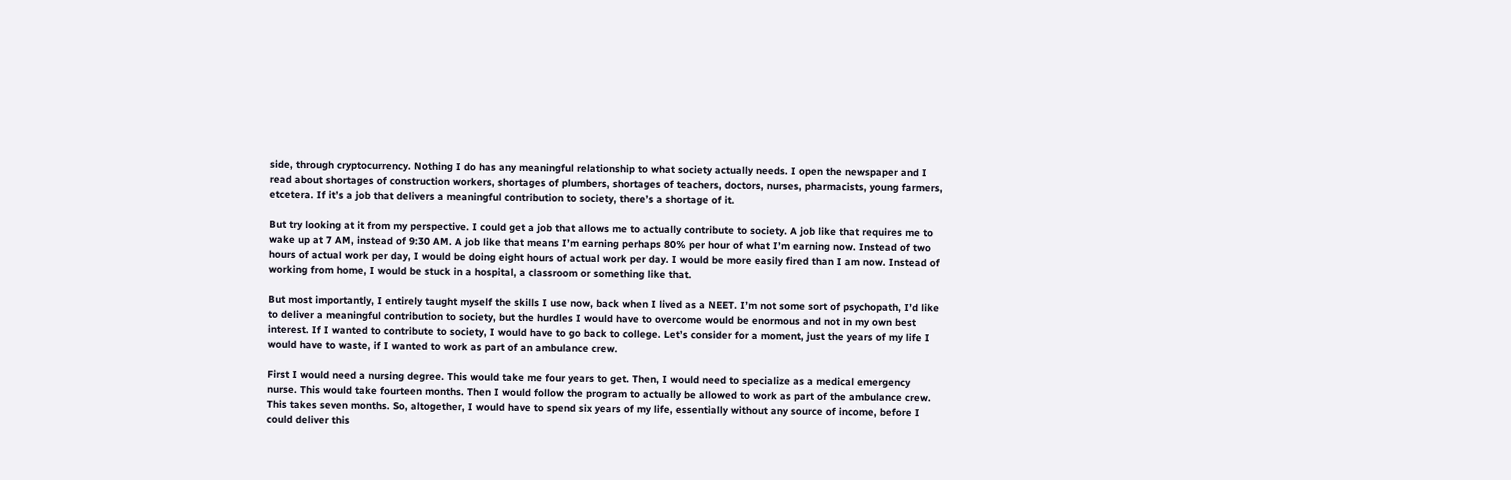side, through cryptocurrency. Nothing I do has any meaningful relationship to what society actually needs. I open the newspaper and I read about shortages of construction workers, shortages of plumbers, shortages of teachers, doctors, nurses, pharmacists, young farmers, etcetera. If it’s a job that delivers a meaningful contribution to society, there’s a shortage of it.

But try looking at it from my perspective. I could get a job that allows me to actually contribute to society. A job like that requires me to wake up at 7 AM, instead of 9:30 AM. A job like that means I’m earning perhaps 80% per hour of what I’m earning now. Instead of two hours of actual work per day, I would be doing eight hours of actual work per day. I would be more easily fired than I am now. Instead of working from home, I would be stuck in a hospital, a classroom or something like that.

But most importantly, I entirely taught myself the skills I use now, back when I lived as a NEET. I’m not some sort of psychopath, I’d like to deliver a meaningful contribution to society, but the hurdles I would have to overcome would be enormous and not in my own best interest. If I wanted to contribute to society, I would have to go back to college. Let’s consider for a moment, just the years of my life I would have to waste, if I wanted to work as part of an ambulance crew.

First I would need a nursing degree. This would take me four years to get. Then, I would need to specialize as a medical emergency nurse. This would take fourteen months. Then I would follow the program to actually be allowed to work as part of the ambulance crew. This takes seven months. So, altogether, I would have to spend six years of my life, essentially without any source of income, before I could deliver this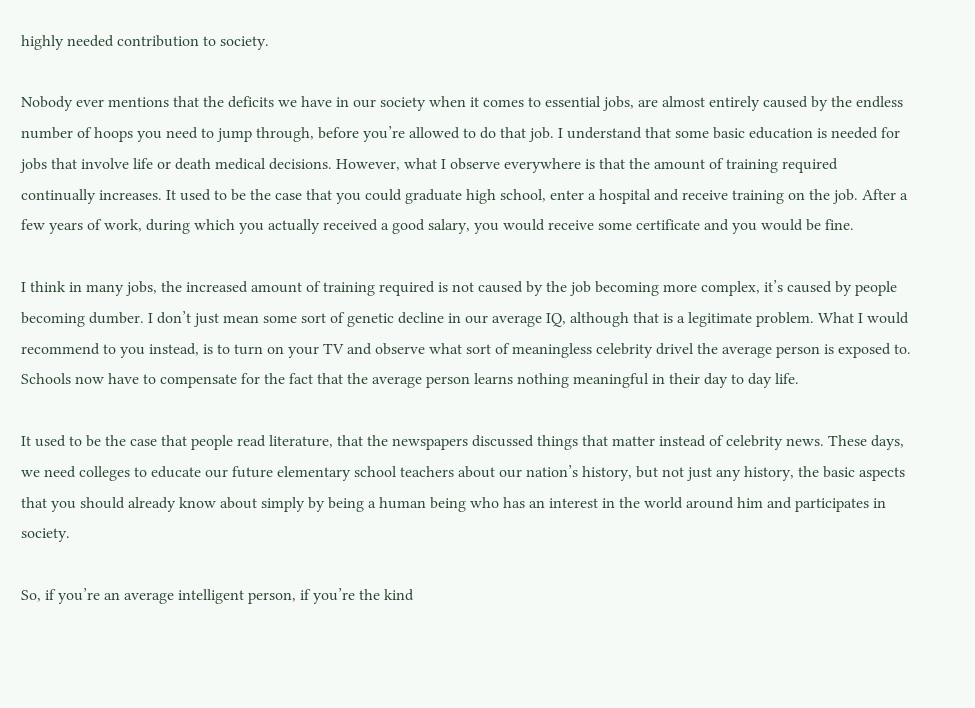highly needed contribution to society.

Nobody ever mentions that the deficits we have in our society when it comes to essential jobs, are almost entirely caused by the endless number of hoops you need to jump through, before you’re allowed to do that job. I understand that some basic education is needed for jobs that involve life or death medical decisions. However, what I observe everywhere is that the amount of training required continually increases. It used to be the case that you could graduate high school, enter a hospital and receive training on the job. After a few years of work, during which you actually received a good salary, you would receive some certificate and you would be fine.

I think in many jobs, the increased amount of training required is not caused by the job becoming more complex, it’s caused by people becoming dumber. I don’t just mean some sort of genetic decline in our average IQ, although that is a legitimate problem. What I would recommend to you instead, is to turn on your TV and observe what sort of meaningless celebrity drivel the average person is exposed to. Schools now have to compensate for the fact that the average person learns nothing meaningful in their day to day life.

It used to be the case that people read literature, that the newspapers discussed things that matter instead of celebrity news. These days, we need colleges to educate our future elementary school teachers about our nation’s history, but not just any history, the basic aspects that you should already know about simply by being a human being who has an interest in the world around him and participates in society.

So, if you’re an average intelligent person, if you’re the kind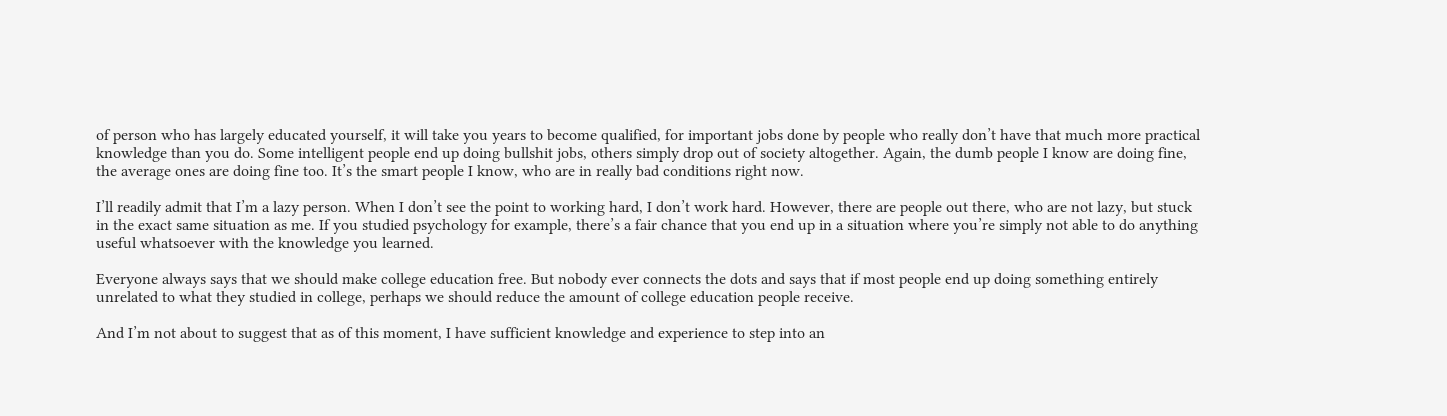of person who has largely educated yourself, it will take you years to become qualified, for important jobs done by people who really don’t have that much more practical knowledge than you do. Some intelligent people end up doing bullshit jobs, others simply drop out of society altogether. Again, the dumb people I know are doing fine, the average ones are doing fine too. It’s the smart people I know, who are in really bad conditions right now.

I’ll readily admit that I’m a lazy person. When I don’t see the point to working hard, I don’t work hard. However, there are people out there, who are not lazy, but stuck in the exact same situation as me. If you studied psychology for example, there’s a fair chance that you end up in a situation where you’re simply not able to do anything useful whatsoever with the knowledge you learned.

Everyone always says that we should make college education free. But nobody ever connects the dots and says that if most people end up doing something entirely unrelated to what they studied in college, perhaps we should reduce the amount of college education people receive.

And I’m not about to suggest that as of this moment, I have sufficient knowledge and experience to step into an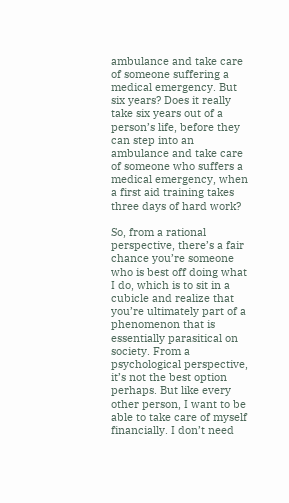ambulance and take care of someone suffering a medical emergency. But six years? Does it really take six years out of a person’s life, before they can step into an ambulance and take care of someone who suffers a medical emergency, when a first aid training takes three days of hard work?

So, from a rational perspective, there’s a fair chance you’re someone who is best off doing what I do, which is to sit in a cubicle and realize that you’re ultimately part of a phenomenon that is essentially parasitical on society. From a psychological perspective, it’s not the best option perhaps. But like every other person, I want to be able to take care of myself financially. I don’t need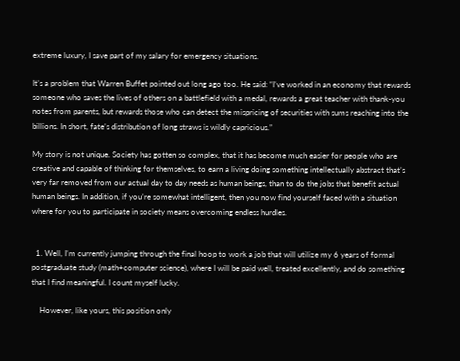extreme luxury, I save part of my salary for emergency situations.

It’s a problem that Warren Buffet pointed out long ago too. He said: “I’ve worked in an economy that rewards someone who saves the lives of others on a battlefield with a medal, rewards a great teacher with thank-you notes from parents, but rewards those who can detect the mispricing of securities with sums reaching into the billions. In short, fate’s distribution of long straws is wildly capricious.”

My story is not unique. Society has gotten so complex, that it has become much easier for people who are creative and capable of thinking for themselves, to earn a living doing something intellectually abstract that’s very far removed from our actual day to day needs as human beings, than to do the jobs that benefit actual human beings. In addition, if you’re somewhat intelligent, then you now find yourself faced with a situation where for you to participate in society means overcoming endless hurdles.


  1. Well, I’m currently jumping through the final hoop to work a job that will utilize my 6 years of formal postgraduate study (math+computer science), where I will be paid well, treated excellently, and do something that I find meaningful. I count myself lucky.

    However, like yours, this position only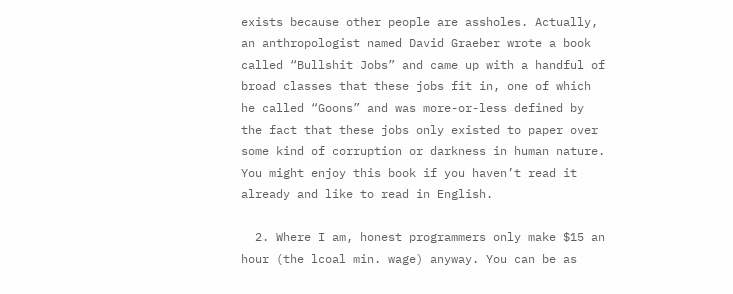exists because other people are assholes. Actually, an anthropologist named David Graeber wrote a book called “Bullshit Jobs” and came up with a handful of broad classes that these jobs fit in, one of which he called “Goons” and was more-or-less defined by the fact that these jobs only existed to paper over some kind of corruption or darkness in human nature. You might enjoy this book if you haven’t read it already and like to read in English.

  2. Where I am, honest programmers only make $15 an hour (the lcoal min. wage) anyway. You can be as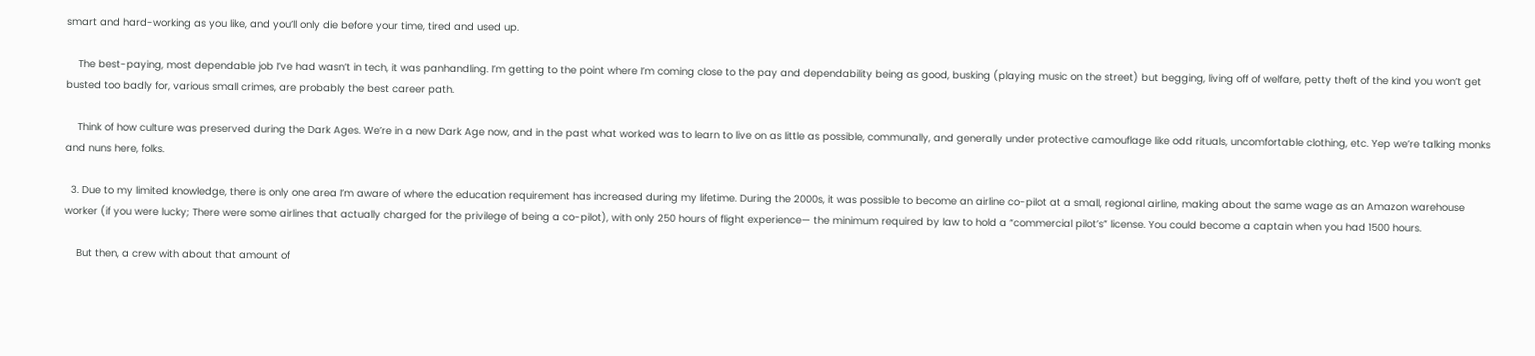smart and hard-working as you like, and you’ll only die before your time, tired and used up.

    The best-paying, most dependable job I’ve had wasn’t in tech, it was panhandling. I’m getting to the point where I’m coming close to the pay and dependability being as good, busking (playing music on the street) but begging, living off of welfare, petty theft of the kind you won’t get busted too badly for, various small crimes, are probably the best career path.

    Think of how culture was preserved during the Dark Ages. We’re in a new Dark Age now, and in the past what worked was to learn to live on as little as possible, communally, and generally under protective camouflage like odd rituals, uncomfortable clothing, etc. Yep we’re talking monks and nuns here, folks.

  3. Due to my limited knowledge, there is only one area I’m aware of where the education requirement has increased during my lifetime. During the 2000s, it was possible to become an airline co-pilot at a small, regional airline, making about the same wage as an Amazon warehouse worker (if you were lucky; There were some airlines that actually charged for the privilege of being a co-pilot), with only 250 hours of flight experience— the minimum required by law to hold a “commercial pilot’s” license. You could become a captain when you had 1500 hours.

    But then, a crew with about that amount of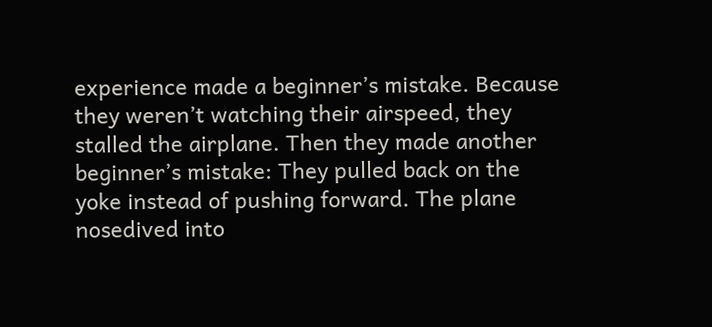experience made a beginner’s mistake. Because they weren’t watching their airspeed, they stalled the airplane. Then they made another beginner’s mistake: They pulled back on the yoke instead of pushing forward. The plane nosedived into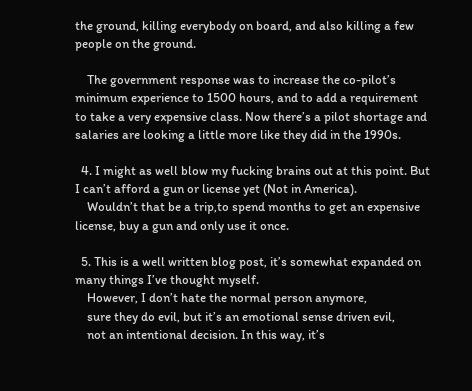the ground, killing everybody on board, and also killing a few people on the ground.

    The government response was to increase the co-pilot’s minimum experience to 1500 hours, and to add a requirement to take a very expensive class. Now there’s a pilot shortage and salaries are looking a little more like they did in the 1990s.

  4. I might as well blow my fucking brains out at this point. But I can’t afford a gun or license yet (Not in America).
    Wouldn’t that be a trip,to spend months to get an expensive license, buy a gun and only use it once.

  5. This is a well written blog post, it’s somewhat expanded on many things I’ve thought myself.
    However, I don’t hate the normal person anymore,
    sure they do evil, but it’s an emotional sense driven evil,
    not an intentional decision. In this way, it’s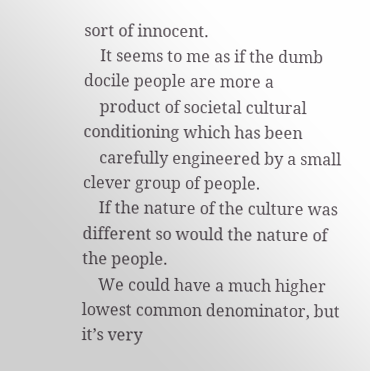sort of innocent.
    It seems to me as if the dumb docile people are more a
    product of societal cultural conditioning which has been
    carefully engineered by a small clever group of people.
    If the nature of the culture was different so would the nature of the people.
    We could have a much higher lowest common denominator, but it’s very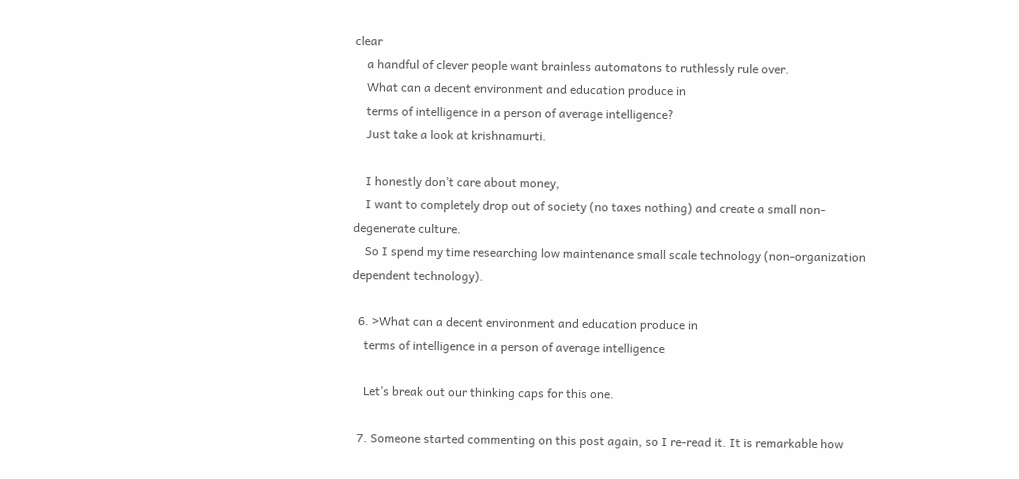clear
    a handful of clever people want brainless automatons to ruthlessly rule over.
    What can a decent environment and education produce in
    terms of intelligence in a person of average intelligence?
    Just take a look at krishnamurti.

    I honestly don’t care about money,
    I want to completely drop out of society (no taxes nothing) and create a small non-degenerate culture.
    So I spend my time researching low maintenance small scale technology (non-organization dependent technology).

  6. >What can a decent environment and education produce in
    terms of intelligence in a person of average intelligence

    Let’s break out our thinking caps for this one.

  7. Someone started commenting on this post again, so I re-read it. It is remarkable how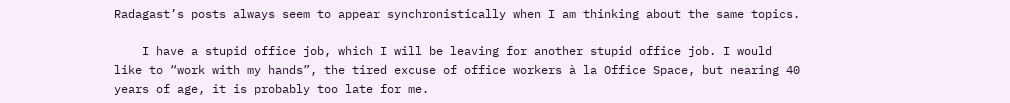Radagast’s posts always seem to appear synchronistically when I am thinking about the same topics.

    I have a stupid office job, which I will be leaving for another stupid office job. I would like to “work with my hands”, the tired excuse of office workers à la Office Space, but nearing 40 years of age, it is probably too late for me.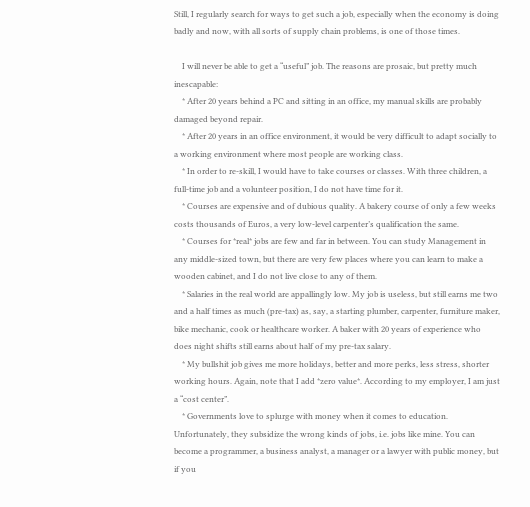Still, I regularly search for ways to get such a job, especially when the economy is doing badly and now, with all sorts of supply chain problems, is one of those times.

    I will never be able to get a “useful” job. The reasons are prosaic, but pretty much inescapable:
    * After 20 years behind a PC and sitting in an office, my manual skills are probably damaged beyond repair.
    * After 20 years in an office environment, it would be very difficult to adapt socially to a working environment where most people are working class.
    * In order to re-skill, I would have to take courses or classes. With three children, a full-time job and a volunteer position, I do not have time for it.
    * Courses are expensive and of dubious quality. A bakery course of only a few weeks costs thousands of Euros, a very low-level carpenter’s qualification the same.
    * Courses for *real* jobs are few and far in between. You can study Management in any middle-sized town, but there are very few places where you can learn to make a wooden cabinet, and I do not live close to any of them.
    * Salaries in the real world are appallingly low. My job is useless, but still earns me two and a half times as much (pre-tax) as, say, a starting plumber, carpenter, furniture maker, bike mechanic, cook or healthcare worker. A baker with 20 years of experience who does night shifts still earns about half of my pre-tax salary.
    * My bullshit job gives me more holidays, better and more perks, less stress, shorter working hours. Again, note that I add *zero value*. According to my employer, I am just a “cost center”.
    * Governments love to splurge with money when it comes to education. Unfortunately, they subsidize the wrong kinds of jobs, i.e. jobs like mine. You can become a programmer, a business analyst, a manager or a lawyer with public money, but if you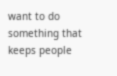want to do something that keeps people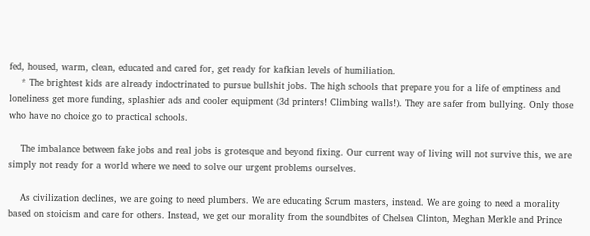fed, housed, warm, clean, educated and cared for, get ready for kafkian levels of humiliation.
    * The brightest kids are already indoctrinated to pursue bullshit jobs. The high schools that prepare you for a life of emptiness and loneliness get more funding, splashier ads and cooler equipment (3d printers! Climbing walls!). They are safer from bullying. Only those who have no choice go to practical schools.

    The imbalance between fake jobs and real jobs is grotesque and beyond fixing. Our current way of living will not survive this, we are simply not ready for a world where we need to solve our urgent problems ourselves.

    As civilization declines, we are going to need plumbers. We are educating Scrum masters, instead. We are going to need a morality based on stoicism and care for others. Instead, we get our morality from the soundbites of Chelsea Clinton, Meghan Merkle and Prince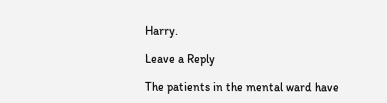Harry.

Leave a Reply

The patients in the mental ward have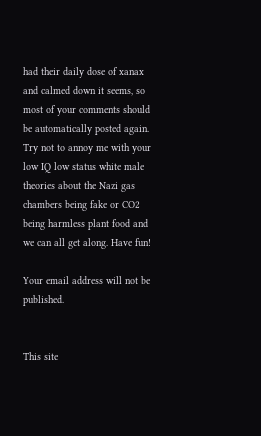had their daily dose of xanax and calmed down it seems, so most of your comments should be automatically posted again. Try not to annoy me with your low IQ low status white male theories about the Nazi gas chambers being fake or CO2 being harmless plant food and we can all get along. Have fun!

Your email address will not be published.


This site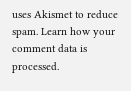uses Akismet to reduce spam. Learn how your comment data is processed.